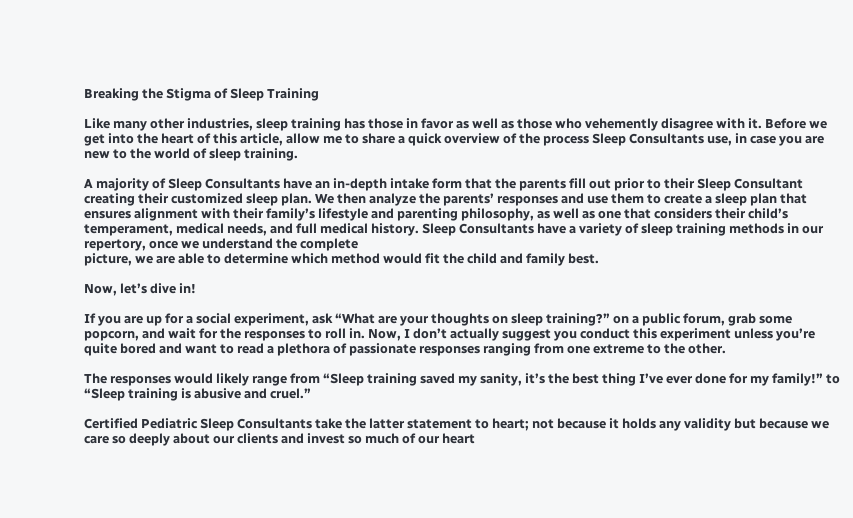Breaking the Stigma of Sleep Training

Like many other industries, sleep training has those in favor as well as those who vehemently disagree with it. Before we get into the heart of this article, allow me to share a quick overview of the process Sleep Consultants use, in case you are new to the world of sleep training.

A majority of Sleep Consultants have an in-depth intake form that the parents fill out prior to their Sleep Consultant creating their customized sleep plan. We then analyze the parents’ responses and use them to create a sleep plan that ensures alignment with their family’s lifestyle and parenting philosophy, as well as one that considers their child’s temperament, medical needs, and full medical history. Sleep Consultants have a variety of sleep training methods in our repertory, once we understand the complete
picture, we are able to determine which method would fit the child and family best.

Now, let’s dive in!

If you are up for a social experiment, ask “What are your thoughts on sleep training?” on a public forum, grab some popcorn, and wait for the responses to roll in. Now, I don’t actually suggest you conduct this experiment unless you’re quite bored and want to read a plethora of passionate responses ranging from one extreme to the other.

The responses would likely range from “Sleep training saved my sanity, it’s the best thing I’ve ever done for my family!” to “Sleep training is abusive and cruel.”

Certified Pediatric Sleep Consultants take the latter statement to heart; not because it holds any validity but because we care so deeply about our clients and invest so much of our heart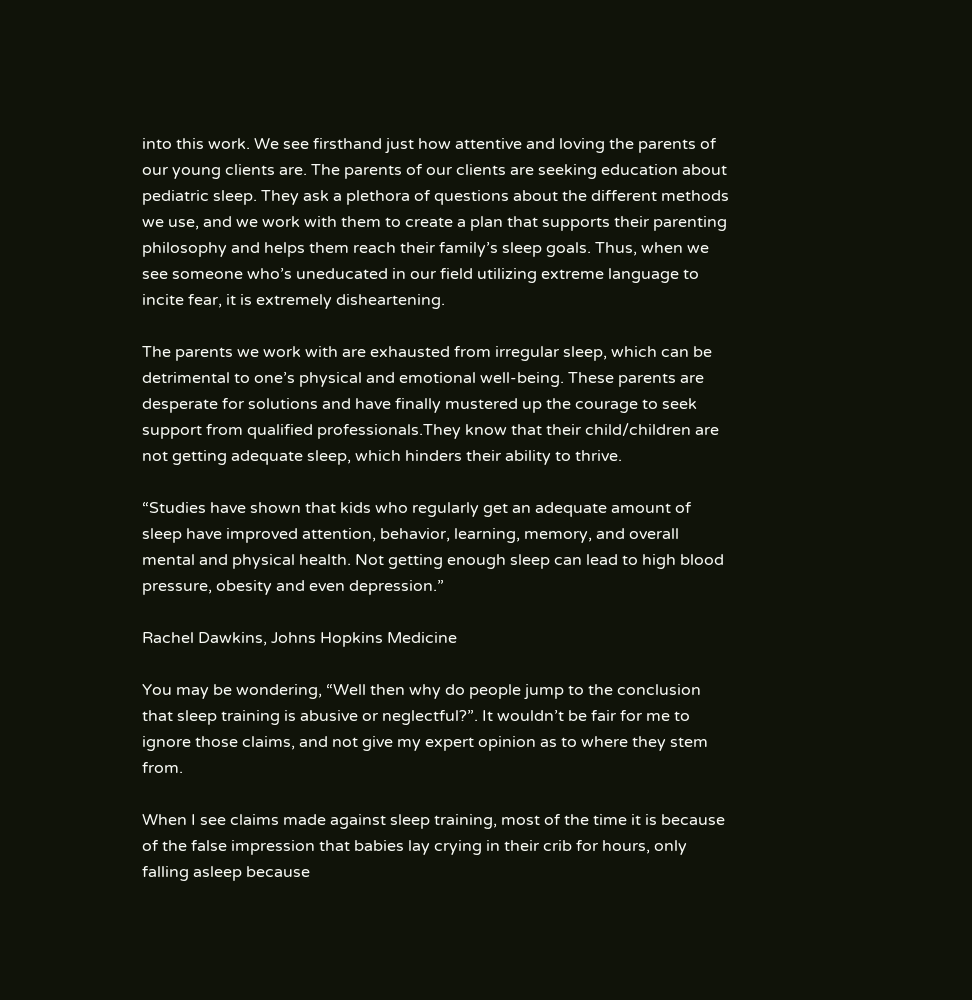into this work. We see firsthand just how attentive and loving the parents of our young clients are. The parents of our clients are seeking education about pediatric sleep. They ask a plethora of questions about the different methods we use, and we work with them to create a plan that supports their parenting philosophy and helps them reach their family’s sleep goals. Thus, when we see someone who’s uneducated in our field utilizing extreme language to incite fear, it is extremely disheartening.

The parents we work with are exhausted from irregular sleep, which can be detrimental to one’s physical and emotional well-being. These parents are desperate for solutions and have finally mustered up the courage to seek support from qualified professionals.They know that their child/children are not getting adequate sleep, which hinders their ability to thrive.

“Studies have shown that kids who regularly get an adequate amount of sleep have improved attention, behavior, learning, memory, and overall mental and physical health. Not getting enough sleep can lead to high blood pressure, obesity and even depression.”

Rachel Dawkins, Johns Hopkins Medicine

You may be wondering, “Well then why do people jump to the conclusion that sleep training is abusive or neglectful?”. It wouldn’t be fair for me to ignore those claims, and not give my expert opinion as to where they stem from.

When I see claims made against sleep training, most of the time it is because of the false impression that babies lay crying in their crib for hours, only falling asleep because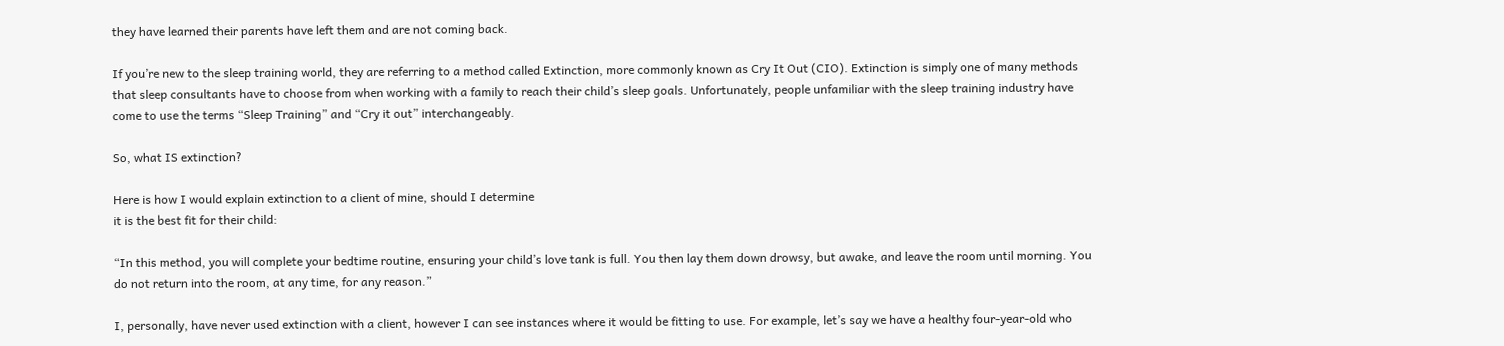they have learned their parents have left them and are not coming back.

If you’re new to the sleep training world, they are referring to a method called Extinction, more commonly known as Cry It Out (CIO). Extinction is simply one of many methods that sleep consultants have to choose from when working with a family to reach their child’s sleep goals. Unfortunately, people unfamiliar with the sleep training industry have come to use the terms “Sleep Training” and “Cry it out” interchangeably.

So, what IS extinction?

Here is how I would explain extinction to a client of mine, should I determine
it is the best fit for their child:

“In this method, you will complete your bedtime routine, ensuring your child’s love tank is full. You then lay them down drowsy, but awake, and leave the room until morning. You do not return into the room, at any time, for any reason.”

I, personally, have never used extinction with a client, however I can see instances where it would be fitting to use. For example, let’s say we have a healthy four-year-old who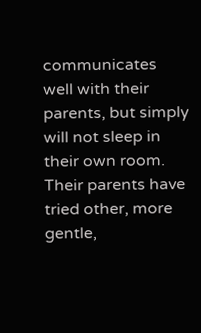communicates well with their parents, but simply will not sleep in their own room. Their parents have tried other, more gentle,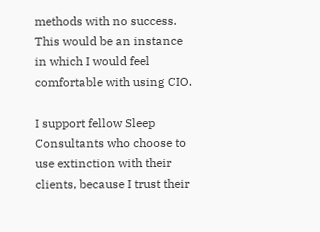methods with no success. This would be an instance in which I would feel comfortable with using CIO.

I support fellow Sleep Consultants who choose to use extinction with their clients, because I trust their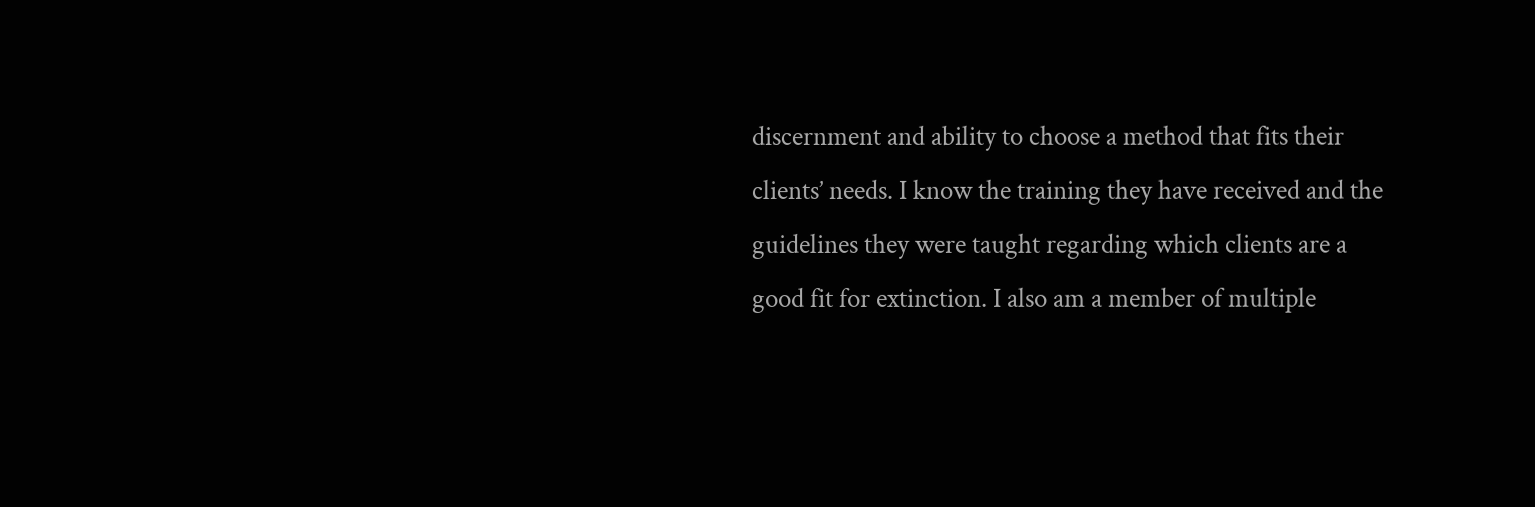discernment and ability to choose a method that fits their clients’ needs. I know the training they have received and the guidelines they were taught regarding which clients are a good fit for extinction. I also am a member of multiple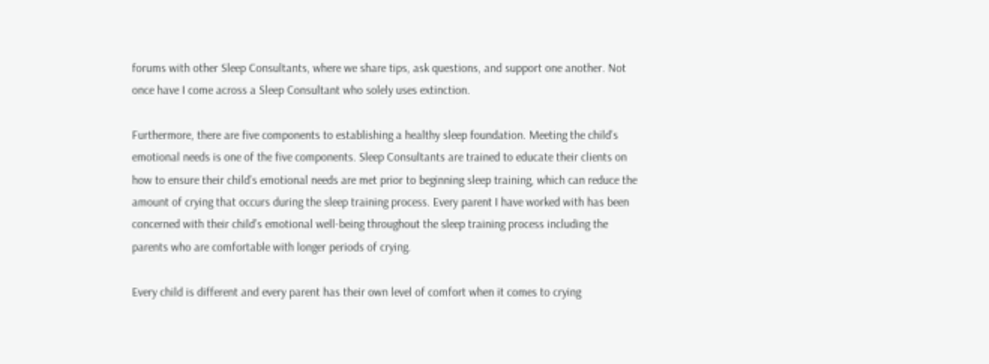forums with other Sleep Consultants, where we share tips, ask questions, and support one another. Not once have I come across a Sleep Consultant who solely uses extinction.

Furthermore, there are five components to establishing a healthy sleep foundation. Meeting the child’s emotional needs is one of the five components. Sleep Consultants are trained to educate their clients on how to ensure their child’s emotional needs are met prior to beginning sleep training, which can reduce the amount of crying that occurs during the sleep training process. Every parent I have worked with has been concerned with their child’s emotional well-being throughout the sleep training process including the parents who are comfortable with longer periods of crying.

Every child is different and every parent has their own level of comfort when it comes to crying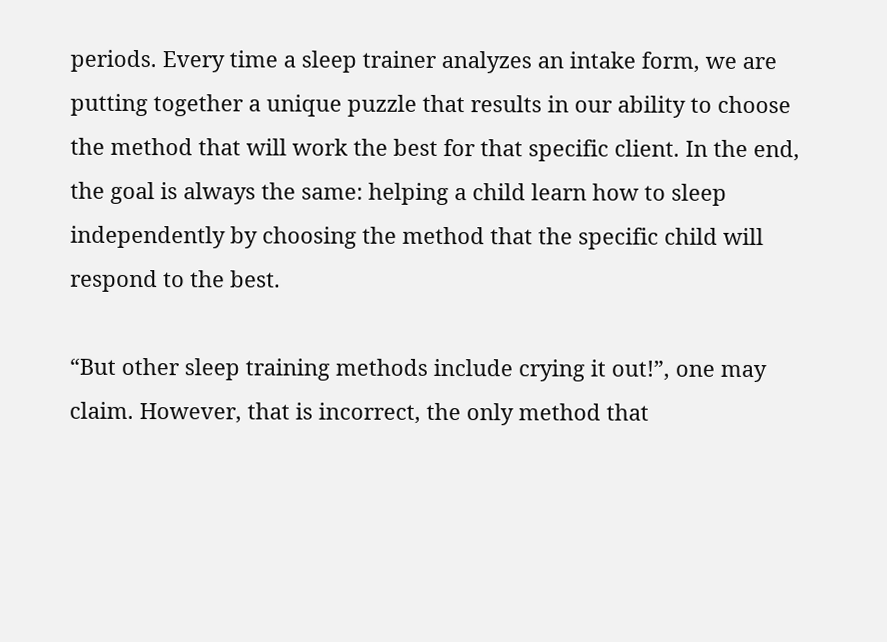periods. Every time a sleep trainer analyzes an intake form, we are putting together a unique puzzle that results in our ability to choose the method that will work the best for that specific client. In the end, the goal is always the same: helping a child learn how to sleep independently by choosing the method that the specific child will respond to the best.

“But other sleep training methods include crying it out!”, one may claim. However, that is incorrect, the only method that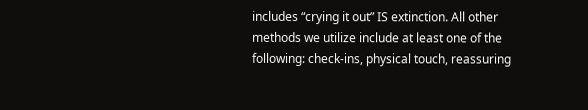includes “crying it out” IS extinction. All other methods we utilize include at least one of the following: check-ins, physical touch, reassuring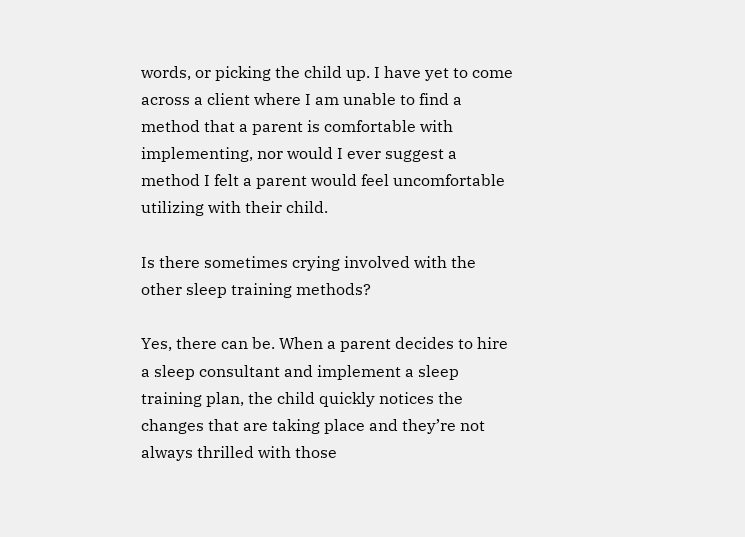words, or picking the child up. I have yet to come across a client where I am unable to find a method that a parent is comfortable with implementing, nor would I ever suggest a method I felt a parent would feel uncomfortable utilizing with their child.

Is there sometimes crying involved with the other sleep training methods?

Yes, there can be. When a parent decides to hire a sleep consultant and implement a sleep training plan, the child quickly notices the changes that are taking place and they’re not always thrilled with those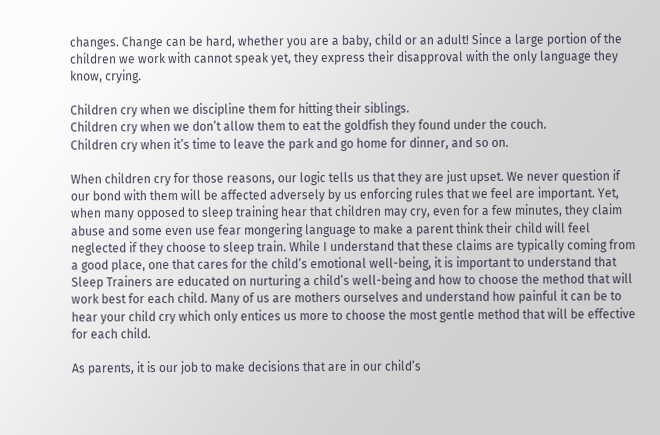changes. Change can be hard, whether you are a baby, child or an adult! Since a large portion of the children we work with cannot speak yet, they express their disapproval with the only language they know, crying.

Children cry when we discipline them for hitting their siblings.
Children cry when we don’t allow them to eat the goldfish they found under the couch.
Children cry when it’s time to leave the park and go home for dinner, and so on.

When children cry for those reasons, our logic tells us that they are just upset. We never question if our bond with them will be affected adversely by us enforcing rules that we feel are important. Yet, when many opposed to sleep training hear that children may cry, even for a few minutes, they claim abuse and some even use fear mongering language to make a parent think their child will feel neglected if they choose to sleep train. While I understand that these claims are typically coming from a good place, one that cares for the child’s emotional well-being, it is important to understand that Sleep Trainers are educated on nurturing a child’s well-being and how to choose the method that will work best for each child. Many of us are mothers ourselves and understand how painful it can be to hear your child cry which only entices us more to choose the most gentle method that will be effective for each child.

As parents, it is our job to make decisions that are in our child’s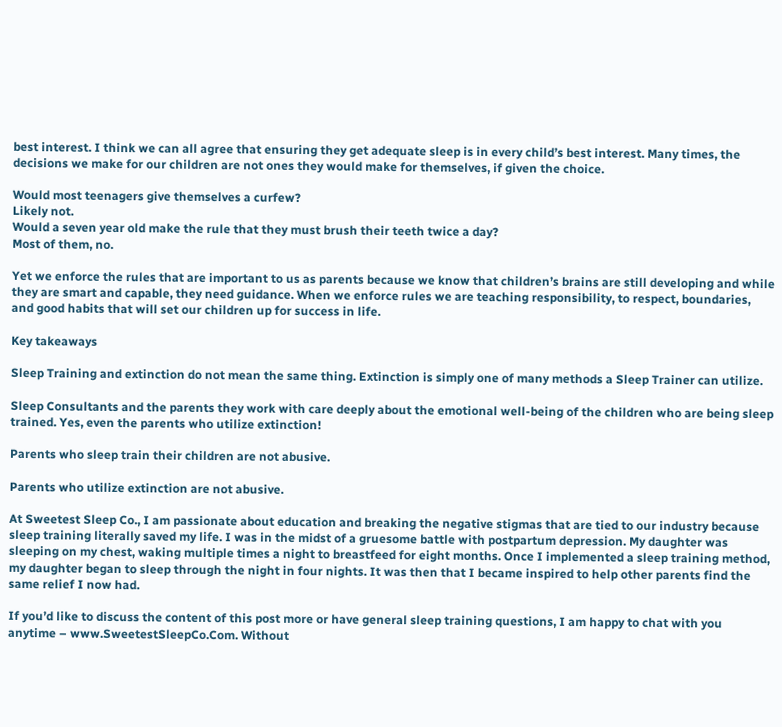best interest. I think we can all agree that ensuring they get adequate sleep is in every child’s best interest. Many times, the decisions we make for our children are not ones they would make for themselves, if given the choice.

Would most teenagers give themselves a curfew?
Likely not.
Would a seven year old make the rule that they must brush their teeth twice a day?
Most of them, no.

Yet we enforce the rules that are important to us as parents because we know that children’s brains are still developing and while they are smart and capable, they need guidance. When we enforce rules we are teaching responsibility, to respect, boundaries, and good habits that will set our children up for success in life.

Key takeaways

Sleep Training and extinction do not mean the same thing. Extinction is simply one of many methods a Sleep Trainer can utilize.

Sleep Consultants and the parents they work with care deeply about the emotional well-being of the children who are being sleep trained. Yes, even the parents who utilize extinction!

Parents who sleep train their children are not abusive.

Parents who utilize extinction are not abusive.

At Sweetest Sleep Co., I am passionate about education and breaking the negative stigmas that are tied to our industry because sleep training literally saved my life. I was in the midst of a gruesome battle with postpartum depression. My daughter was sleeping on my chest, waking multiple times a night to breastfeed for eight months. Once I implemented a sleep training method, my daughter began to sleep through the night in four nights. It was then that I became inspired to help other parents find the same relief I now had.

If you’d like to discuss the content of this post more or have general sleep training questions, I am happy to chat with you anytime – www.SweetestSleepCo.Com. Without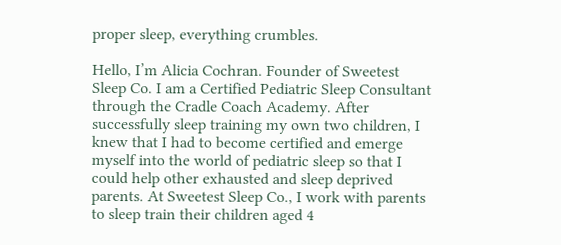proper sleep, everything crumbles.

Hello, I’m Alicia Cochran. Founder of Sweetest Sleep Co. I am a Certified Pediatric Sleep Consultant through the Cradle Coach Academy. After successfully sleep training my own two children, I knew that I had to become certified and emerge myself into the world of pediatric sleep so that I could help other exhausted and sleep deprived parents. At Sweetest Sleep Co., I work with parents to sleep train their children aged 4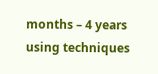months – 4 years using techniques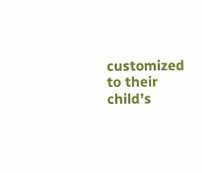customized to their child’s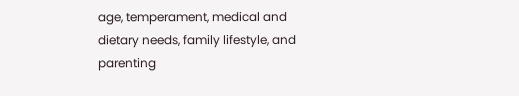age, temperament, medical and dietary needs, family lifestyle, and parenting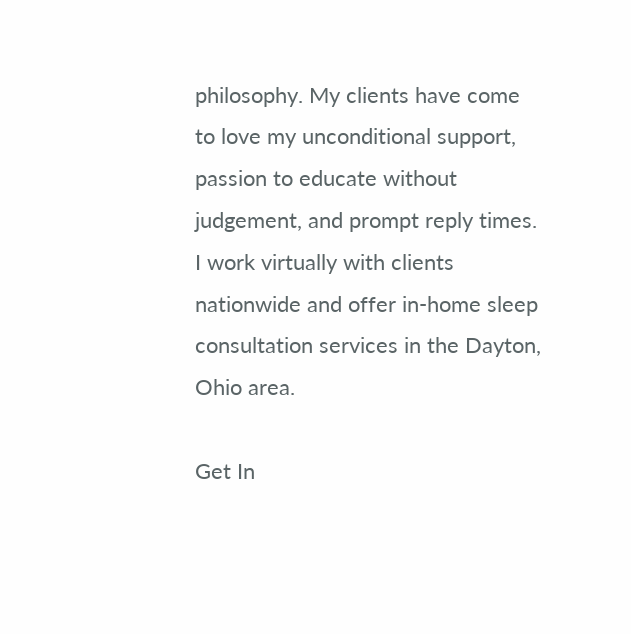philosophy. My clients have come to love my unconditional support, passion to educate without judgement, and prompt reply times. I work virtually with clients nationwide and offer in-home sleep consultation services in the Dayton, Ohio area.

Get In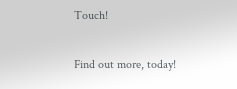Touch!

Find out more, today!